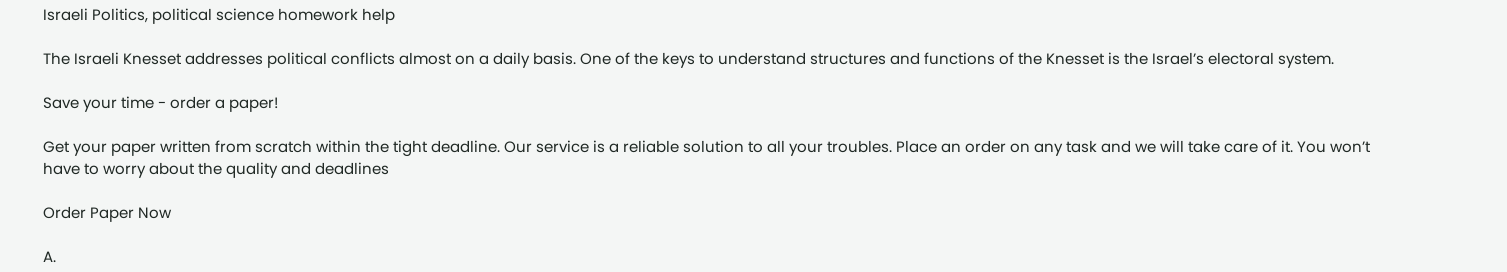Israeli Politics, political science homework help

The Israeli Knesset addresses political conflicts almost on a daily basis. One of the keys to understand structures and functions of the Knesset is the Israel’s electoral system.

Save your time - order a paper!

Get your paper written from scratch within the tight deadline. Our service is a reliable solution to all your troubles. Place an order on any task and we will take care of it. You won’t have to worry about the quality and deadlines

Order Paper Now

A.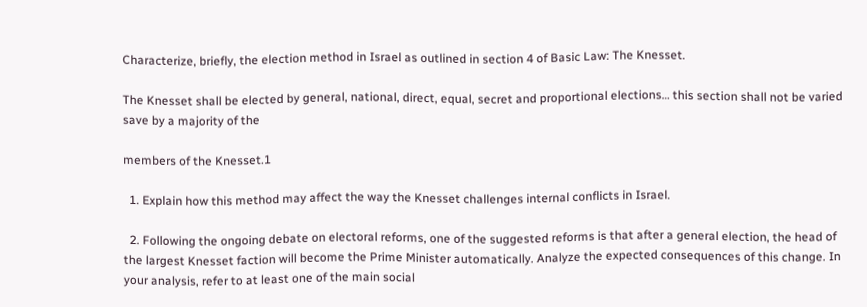Characterize, briefly, the election method in Israel as outlined in section 4 of Basic Law: The Knesset.

The Knesset shall be elected by general, national, direct, equal, secret and proportional elections… this section shall not be varied save by a majority of the

members of the Knesset.1

  1. Explain how this method may affect the way the Knesset challenges internal conflicts in Israel.

  2. Following the ongoing debate on electoral reforms, one of the suggested reforms is that after a general election, the head of the largest Knesset faction will become the Prime Minister automatically. Analyze the expected consequences of this change. In your analysis, refer to at least one of the main social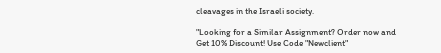cleavages in the Israeli society.

"Looking for a Similar Assignment? Order now and Get 10% Discount! Use Code "Newclient"